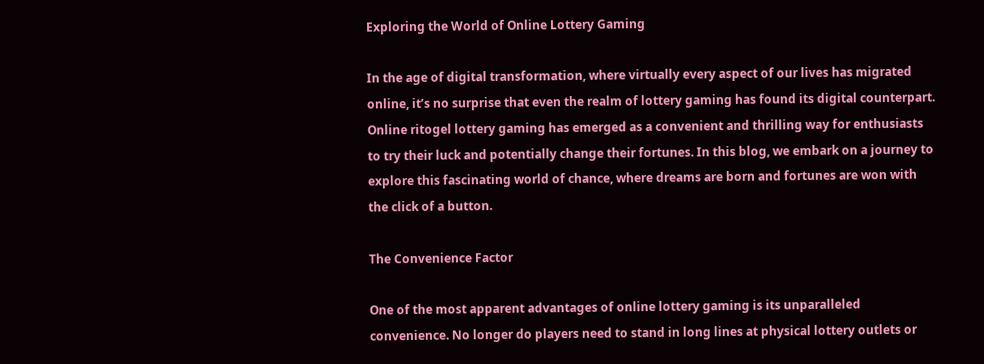Exploring the World of Online Lottery Gaming

In the age of digital transformation, where virtually every aspect of our lives has migrated online, it’s no surprise that even the realm of lottery gaming has found its digital counterpart. Online ritogel lottery gaming has emerged as a convenient and thrilling way for enthusiasts to try their luck and potentially change their fortunes. In this blog, we embark on a journey to explore this fascinating world of chance, where dreams are born and fortunes are won with the click of a button.

The Convenience Factor

One of the most apparent advantages of online lottery gaming is its unparalleled convenience. No longer do players need to stand in long lines at physical lottery outlets or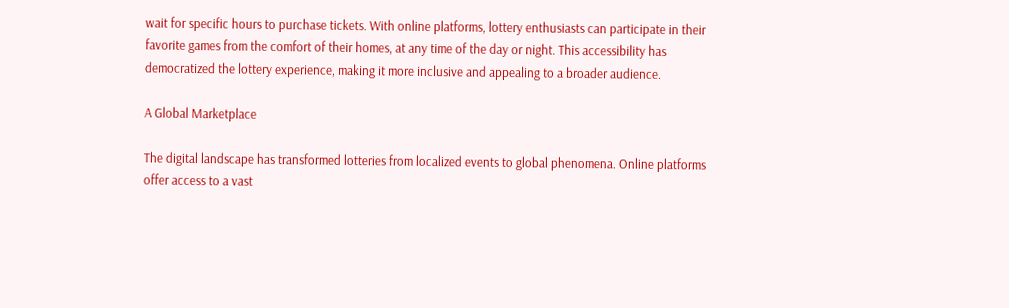wait for specific hours to purchase tickets. With online platforms, lottery enthusiasts can participate in their favorite games from the comfort of their homes, at any time of the day or night. This accessibility has democratized the lottery experience, making it more inclusive and appealing to a broader audience.

A Global Marketplace

The digital landscape has transformed lotteries from localized events to global phenomena. Online platforms offer access to a vast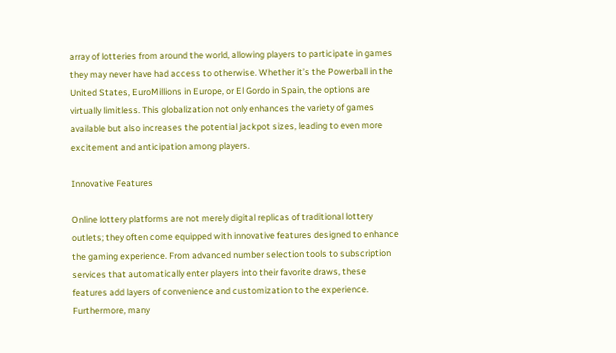array of lotteries from around the world, allowing players to participate in games they may never have had access to otherwise. Whether it’s the Powerball in the United States, EuroMillions in Europe, or El Gordo in Spain, the options are virtually limitless. This globalization not only enhances the variety of games available but also increases the potential jackpot sizes, leading to even more excitement and anticipation among players.

Innovative Features

Online lottery platforms are not merely digital replicas of traditional lottery outlets; they often come equipped with innovative features designed to enhance the gaming experience. From advanced number selection tools to subscription services that automatically enter players into their favorite draws, these features add layers of convenience and customization to the experience. Furthermore, many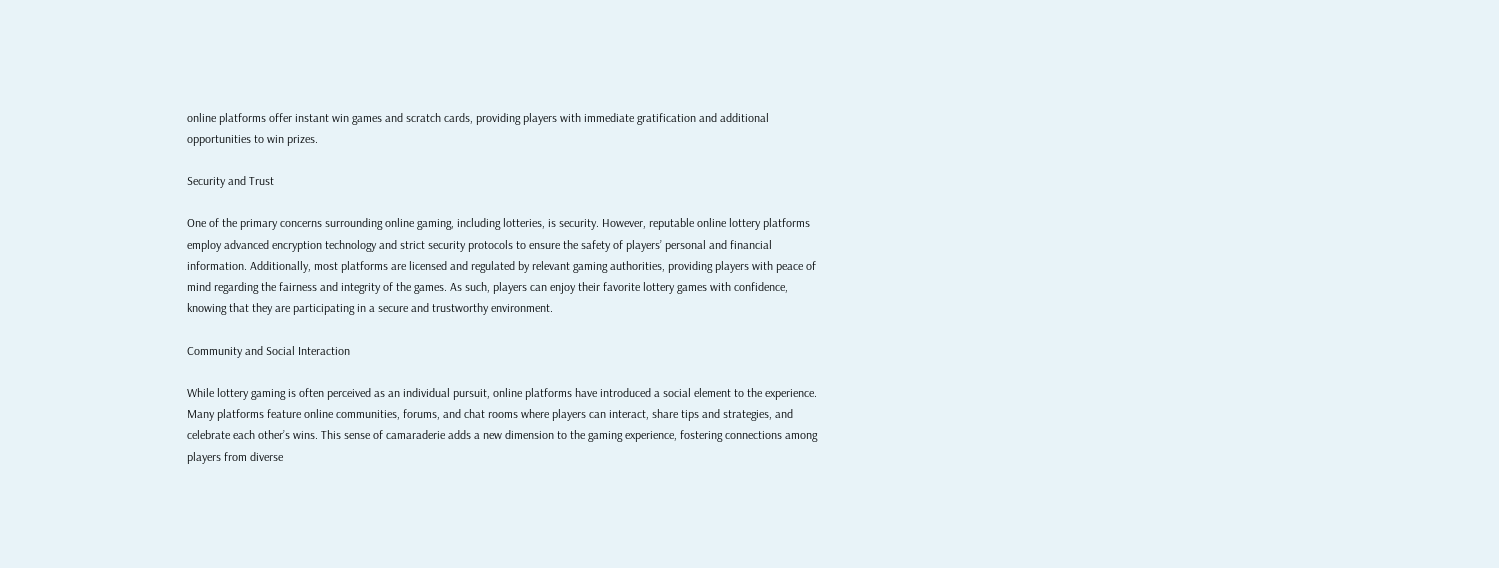online platforms offer instant win games and scratch cards, providing players with immediate gratification and additional opportunities to win prizes.

Security and Trust

One of the primary concerns surrounding online gaming, including lotteries, is security. However, reputable online lottery platforms employ advanced encryption technology and strict security protocols to ensure the safety of players’ personal and financial information. Additionally, most platforms are licensed and regulated by relevant gaming authorities, providing players with peace of mind regarding the fairness and integrity of the games. As such, players can enjoy their favorite lottery games with confidence, knowing that they are participating in a secure and trustworthy environment.

Community and Social Interaction

While lottery gaming is often perceived as an individual pursuit, online platforms have introduced a social element to the experience. Many platforms feature online communities, forums, and chat rooms where players can interact, share tips and strategies, and celebrate each other’s wins. This sense of camaraderie adds a new dimension to the gaming experience, fostering connections among players from diverse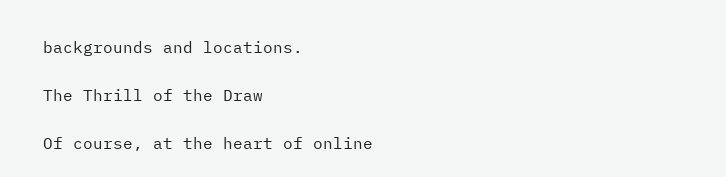backgrounds and locations.

The Thrill of the Draw

Of course, at the heart of online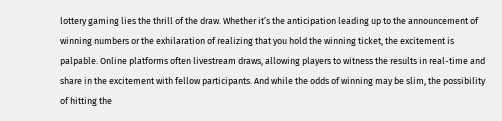lottery gaming lies the thrill of the draw. Whether it’s the anticipation leading up to the announcement of winning numbers or the exhilaration of realizing that you hold the winning ticket, the excitement is palpable. Online platforms often livestream draws, allowing players to witness the results in real-time and share in the excitement with fellow participants. And while the odds of winning may be slim, the possibility of hitting the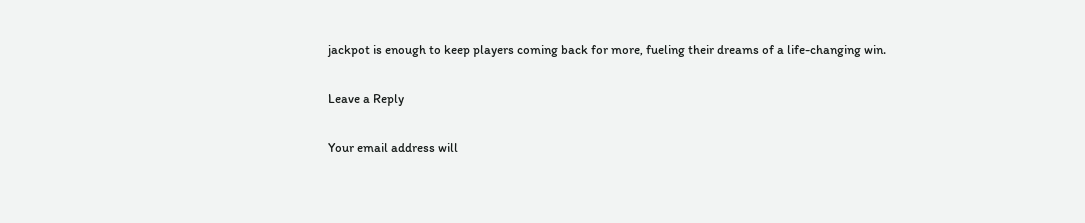jackpot is enough to keep players coming back for more, fueling their dreams of a life-changing win.

Leave a Reply

Your email address will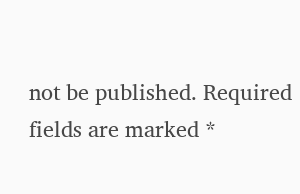not be published. Required fields are marked *